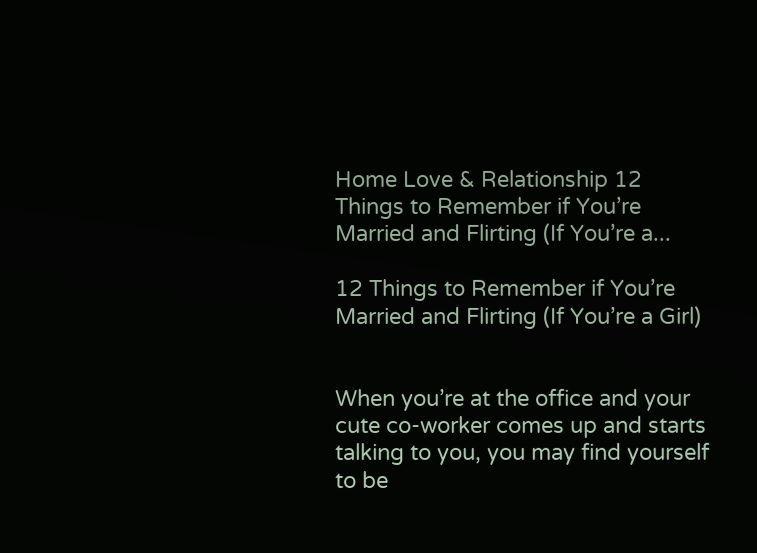Home Love & Relationship 12 Things to Remember if You’re Married and Flirting (If You’re a...

12 Things to Remember if You’re Married and Flirting (If You’re a Girl)


When you’re at the office and your cute co-worker comes up and starts talking to you, you may find yourself to be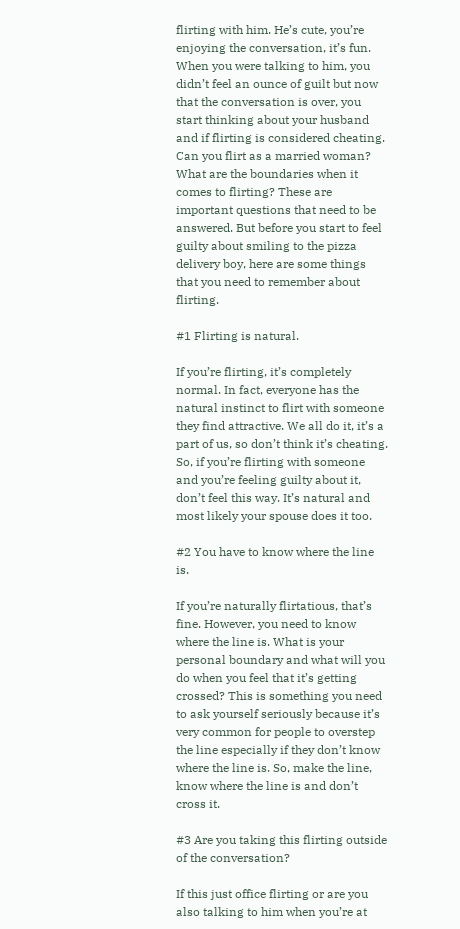flirting with him. He’s cute, you’re enjoying the conversation, it’s fun. When you were talking to him, you didn’t feel an ounce of guilt but now that the conversation is over, you start thinking about your husband and if flirting is considered cheating. Can you flirt as a married woman? What are the boundaries when it comes to flirting? These are important questions that need to be answered. But before you start to feel guilty about smiling to the pizza delivery boy, here are some things that you need to remember about flirting.

#1 Flirting is natural.

If you’re flirting, it’s completely normal. In fact, everyone has the natural instinct to flirt with someone they find attractive. We all do it, it’s a part of us, so don’t think it’s cheating. So, if you’re flirting with someone and you’re feeling guilty about it, don’t feel this way. It’s natural and most likely your spouse does it too.

#2 You have to know where the line is.

If you’re naturally flirtatious, that’s fine. However, you need to know where the line is. What is your personal boundary and what will you do when you feel that it’s getting crossed? This is something you need to ask yourself seriously because it’s very common for people to overstep the line especially if they don’t know where the line is. So, make the line, know where the line is and don’t cross it.

#3 Are you taking this flirting outside of the conversation?

If this just office flirting or are you also talking to him when you’re at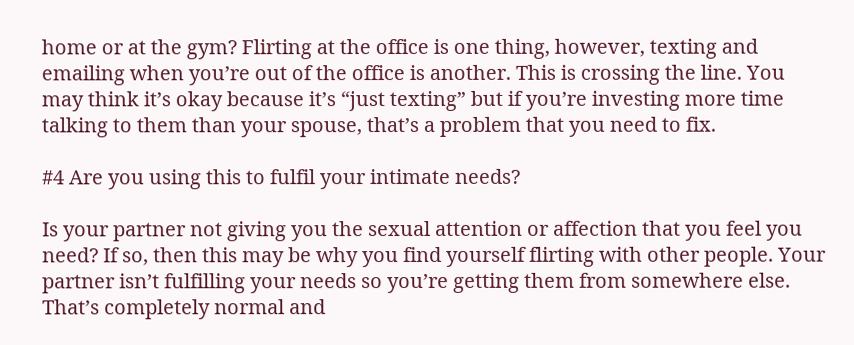home or at the gym? Flirting at the office is one thing, however, texting and emailing when you’re out of the office is another. This is crossing the line. You may think it’s okay because it’s “just texting” but if you’re investing more time talking to them than your spouse, that’s a problem that you need to fix.

#4 Are you using this to fulfil your intimate needs?

Is your partner not giving you the sexual attention or affection that you feel you need? If so, then this may be why you find yourself flirting with other people. Your partner isn’t fulfilling your needs so you’re getting them from somewhere else. That’s completely normal and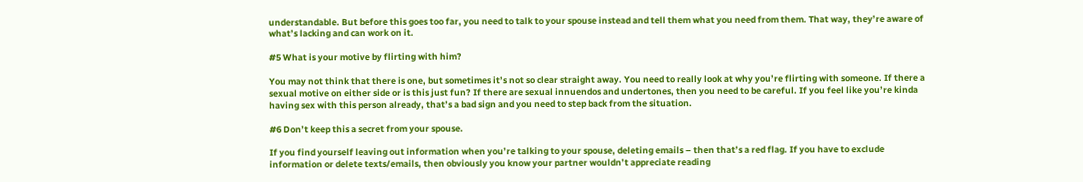understandable. But before this goes too far, you need to talk to your spouse instead and tell them what you need from them. That way, they’re aware of what’s lacking and can work on it.

#5 What is your motive by flirting with him?

You may not think that there is one, but sometimes it’s not so clear straight away. You need to really look at why you’re flirting with someone. If there a sexual motive on either side or is this just fun? If there are sexual innuendos and undertones, then you need to be careful. If you feel like you’re kinda having sex with this person already, that’s a bad sign and you need to step back from the situation.

#6 Don’t keep this a secret from your spouse.

If you find yourself leaving out information when you’re talking to your spouse, deleting emails – then that’s a red flag. If you have to exclude information or delete texts/emails, then obviously you know your partner wouldn’t appreciate reading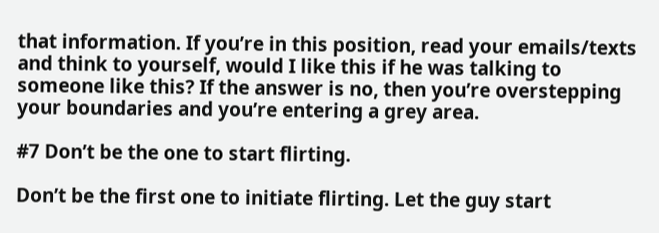that information. If you’re in this position, read your emails/texts and think to yourself, would I like this if he was talking to someone like this? If the answer is no, then you’re overstepping your boundaries and you’re entering a grey area.

#7 Don’t be the one to start flirting.

Don’t be the first one to initiate flirting. Let the guy start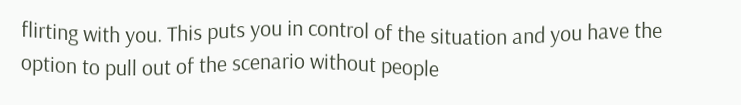flirting with you. This puts you in control of the situation and you have the option to pull out of the scenario without people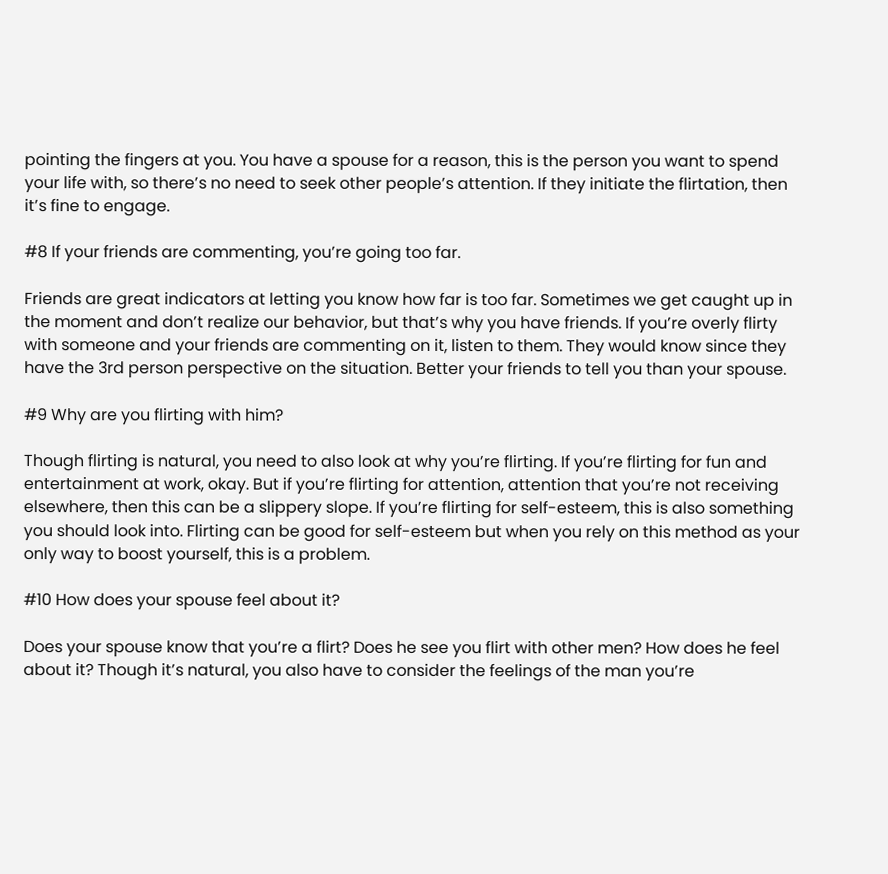pointing the fingers at you. You have a spouse for a reason, this is the person you want to spend your life with, so there’s no need to seek other people’s attention. If they initiate the flirtation, then it’s fine to engage.

#8 If your friends are commenting, you’re going too far.

Friends are great indicators at letting you know how far is too far. Sometimes we get caught up in the moment and don’t realize our behavior, but that’s why you have friends. If you’re overly flirty with someone and your friends are commenting on it, listen to them. They would know since they have the 3rd person perspective on the situation. Better your friends to tell you than your spouse.

#9 Why are you flirting with him?

Though flirting is natural, you need to also look at why you’re flirting. If you’re flirting for fun and entertainment at work, okay. But if you’re flirting for attention, attention that you’re not receiving elsewhere, then this can be a slippery slope. If you’re flirting for self-esteem, this is also something you should look into. Flirting can be good for self-esteem but when you rely on this method as your only way to boost yourself, this is a problem.

#10 How does your spouse feel about it?

Does your spouse know that you’re a flirt? Does he see you flirt with other men? How does he feel about it? Though it’s natural, you also have to consider the feelings of the man you’re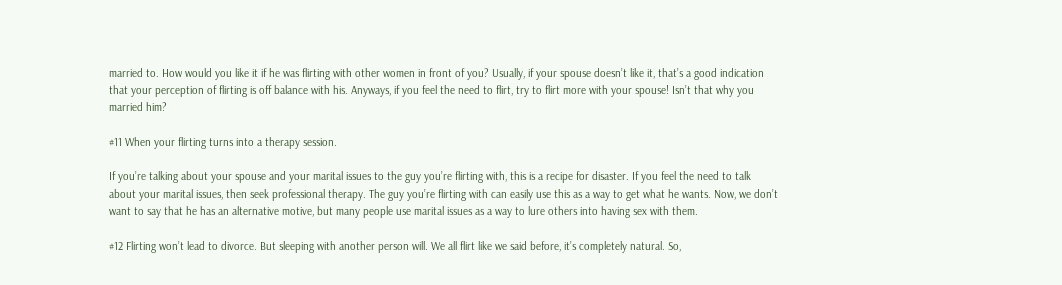married to. How would you like it if he was flirting with other women in front of you? Usually, if your spouse doesn’t like it, that’s a good indication that your perception of flirting is off balance with his. Anyways, if you feel the need to flirt, try to flirt more with your spouse! Isn’t that why you married him?

#11 When your flirting turns into a therapy session.

If you’re talking about your spouse and your marital issues to the guy you’re flirting with, this is a recipe for disaster. If you feel the need to talk about your marital issues, then seek professional therapy. The guy you’re flirting with can easily use this as a way to get what he wants. Now, we don’t want to say that he has an alternative motive, but many people use marital issues as a way to lure others into having sex with them.

#12 Flirting won’t lead to divorce. But sleeping with another person will. We all flirt like we said before, it’s completely natural. So,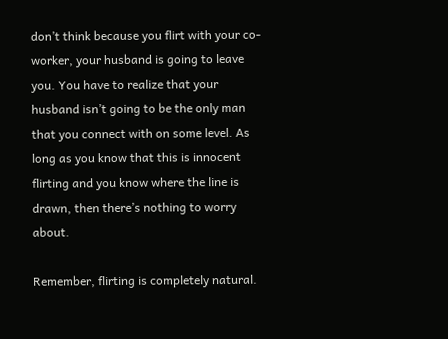don’t think because you flirt with your co-worker, your husband is going to leave you. You have to realize that your husband isn’t going to be the only man that you connect with on some level. As long as you know that this is innocent flirting and you know where the line is drawn, then there’s nothing to worry about.

Remember, flirting is completely natural.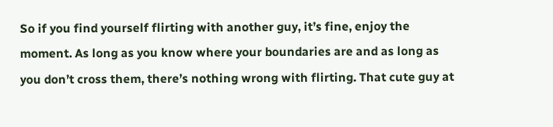So if you find yourself flirting with another guy, it’s fine, enjoy the moment. As long as you know where your boundaries are and as long as you don’t cross them, there’s nothing wrong with flirting. That cute guy at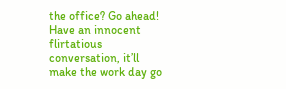the office? Go ahead! Have an innocent flirtatious conversation, it’ll make the work day go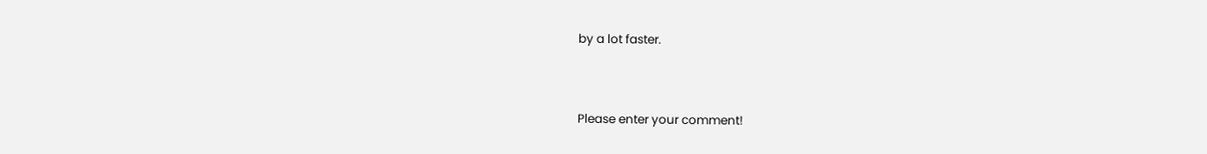by a lot faster.


Please enter your comment!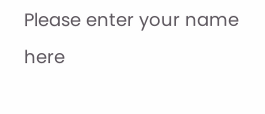Please enter your name here